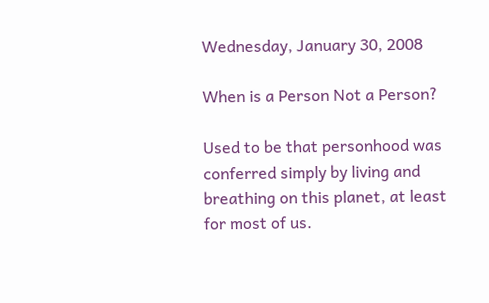Wednesday, January 30, 2008

When is a Person Not a Person?

Used to be that personhood was conferred simply by living and breathing on this planet, at least for most of us.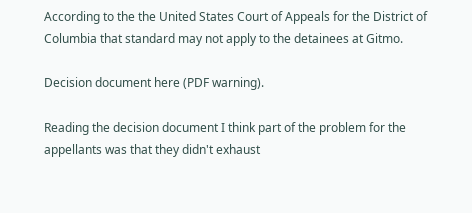According to the the United States Court of Appeals for the District of Columbia that standard may not apply to the detainees at Gitmo.

Decision document here (PDF warning).

Reading the decision document I think part of the problem for the appellants was that they didn't exhaust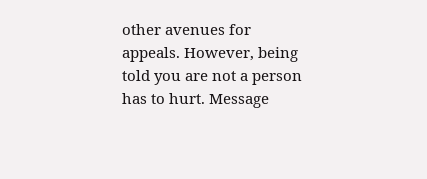other avenues for appeals. However, being told you are not a person has to hurt. Message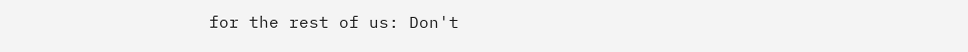for the rest of us: Don't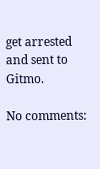get arrested and sent to Gitmo.

No comments: